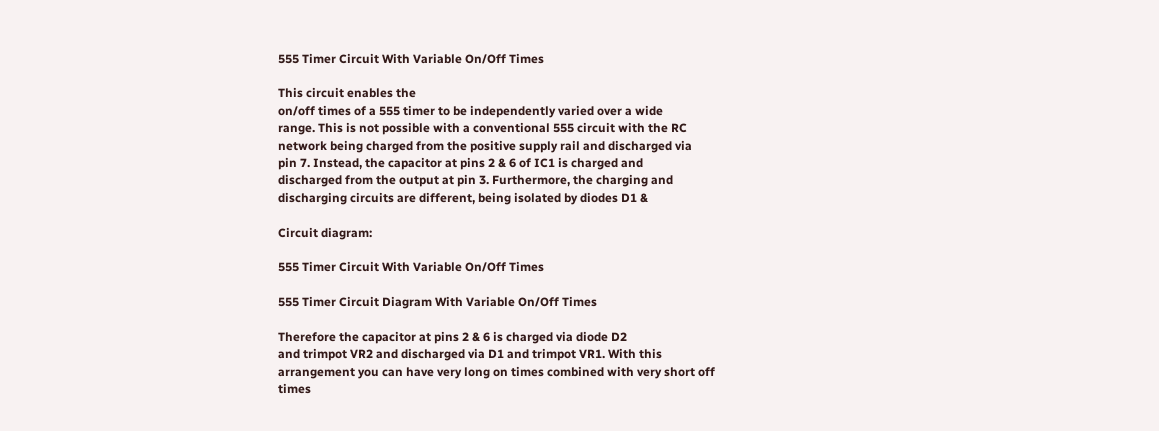555 Timer Circuit With Variable On/Off Times

This circuit enables the
on/off times of a 555 timer to be independently varied over a wide
range. This is not possible with a conventional 555 circuit with the RC
network being charged from the positive supply rail and discharged via
pin 7. Instead, the capacitor at pins 2 & 6 of IC1 is charged and
discharged from the output at pin 3. Furthermore, the charging and
discharging circuits are different, being isolated by diodes D1 &

Circuit diagram:

555 Timer Circuit With Variable On/Off Times

555 Timer Circuit Diagram With Variable On/Off Times

Therefore the capacitor at pins 2 & 6 is charged via diode D2
and trimpot VR2 and discharged via D1 and trimpot VR1. With this
arrangement you can have very long on times combined with very short off
times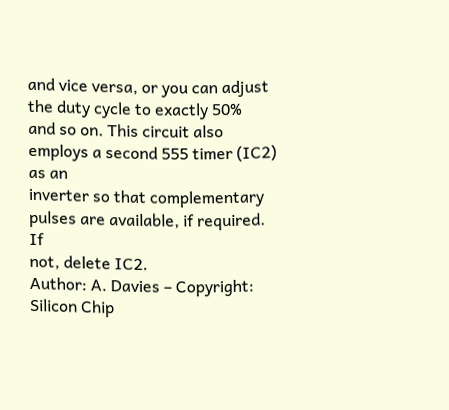and vice versa, or you can adjust the duty cycle to exactly 50%
and so on. This circuit also employs a second 555 timer (IC2) as an
inverter so that complementary pulses are available, if required. If
not, delete IC2.
Author: A. Davies – Copyright: Silicon Chip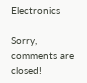Electronics

Sorry, comments are closed!